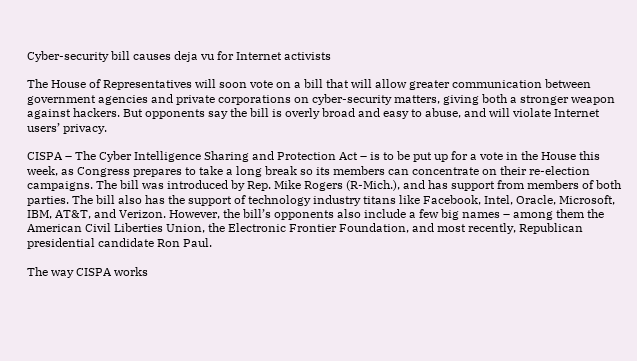Cyber-security bill causes deja vu for Internet activists

The House of Representatives will soon vote on a bill that will allow greater communication between government agencies and private corporations on cyber-security matters, giving both a stronger weapon against hackers. But opponents say the bill is overly broad and easy to abuse, and will violate Internet users’ privacy.

CISPA – The Cyber Intelligence Sharing and Protection Act – is to be put up for a vote in the House this week, as Congress prepares to take a long break so its members can concentrate on their re-election campaigns. The bill was introduced by Rep. Mike Rogers (R-Mich.), and has support from members of both parties. The bill also has the support of technology industry titans like Facebook, Intel, Oracle, Microsoft, IBM, AT&T, and Verizon. However, the bill’s opponents also include a few big names – among them the American Civil Liberties Union, the Electronic Frontier Foundation, and most recently, Republican presidential candidate Ron Paul.

The way CISPA works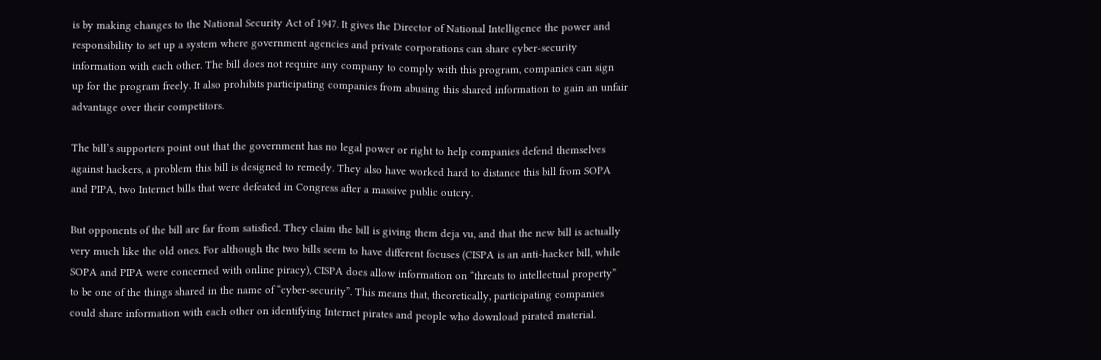is by making changes to the National Security Act of 1947. It gives the Director of National Intelligence the power and responsibility to set up a system where government agencies and private corporations can share cyber-security information with each other. The bill does not require any company to comply with this program, companies can sign up for the program freely. It also prohibits participating companies from abusing this shared information to gain an unfair advantage over their competitors.

The bill’s supporters point out that the government has no legal power or right to help companies defend themselves against hackers, a problem this bill is designed to remedy. They also have worked hard to distance this bill from SOPA and PIPA, two Internet bills that were defeated in Congress after a massive public outcry.

But opponents of the bill are far from satisfied. They claim the bill is giving them deja vu, and that the new bill is actually very much like the old ones. For although the two bills seem to have different focuses (CISPA is an anti-hacker bill, while SOPA and PIPA were concerned with online piracy), CISPA does allow information on “threats to intellectual property” to be one of the things shared in the name of “cyber-security”. This means that, theoretically, participating companies could share information with each other on identifying Internet pirates and people who download pirated material.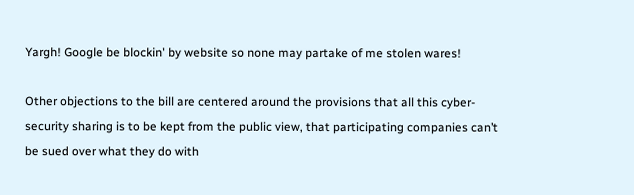Yargh! Google be blockin' by website so none may partake of me stolen wares!

Other objections to the bill are centered around the provisions that all this cyber-security sharing is to be kept from the public view, that participating companies can’t be sued over what they do with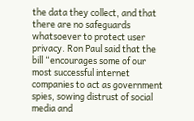the data they collect, and that there are no safeguards whatsoever to protect user privacy. Ron Paul said that the bill “encourages some of our most successful internet companies to act as government spies, sowing distrust of social media and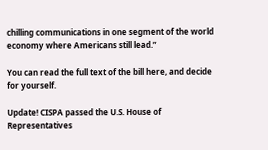chilling communications in one segment of the world economy where Americans still lead.”

You can read the full text of the bill here, and decide for yourself.

Update! CISPA passed the U.S. House of Representatives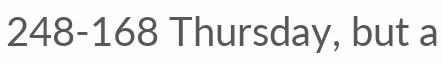248-168 Thursday, but a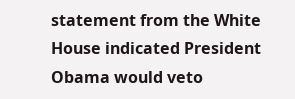statement from the White House indicated President Obama would veto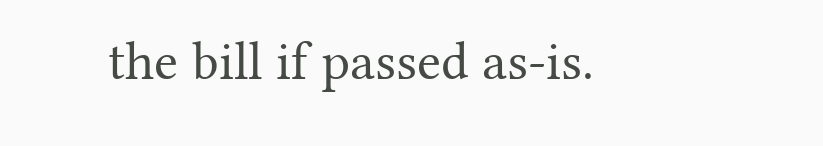the bill if passed as-is.